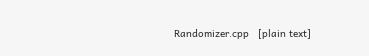Randomizer.cpp   [plain text]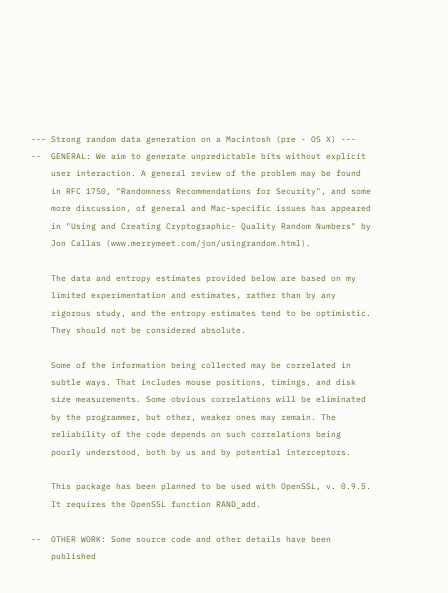--- Strong random data generation on a Macintosh (pre - OS X) ---
--  GENERAL: We aim to generate unpredictable bits without explicit
    user interaction. A general review of the problem may be found
    in RFC 1750, "Randomness Recommendations for Security", and some
    more discussion, of general and Mac-specific issues has appeared
    in "Using and Creating Cryptographic- Quality Random Numbers" by
    Jon Callas (www.merrymeet.com/jon/usingrandom.html).

    The data and entropy estimates provided below are based on my
    limited experimentation and estimates, rather than by any
    rigorous study, and the entropy estimates tend to be optimistic.
    They should not be considered absolute.

    Some of the information being collected may be correlated in
    subtle ways. That includes mouse positions, timings, and disk
    size measurements. Some obvious correlations will be eliminated
    by the programmer, but other, weaker ones may remain. The
    reliability of the code depends on such correlations being
    poorly understood, both by us and by potential interceptors.

    This package has been planned to be used with OpenSSL, v. 0.9.5.
    It requires the OpenSSL function RAND_add.

--  OTHER WORK: Some source code and other details have been
    published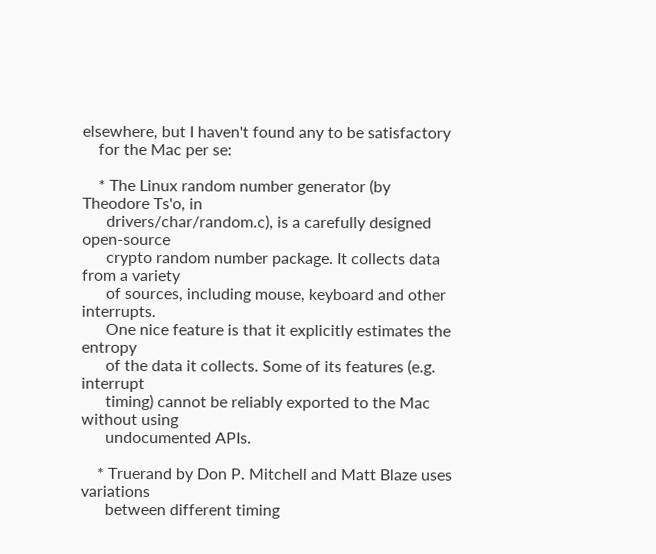elsewhere, but I haven't found any to be satisfactory
    for the Mac per se:

    * The Linux random number generator (by Theodore Ts'o, in
      drivers/char/random.c), is a carefully designed open-source
      crypto random number package. It collects data from a variety
      of sources, including mouse, keyboard and other interrupts.
      One nice feature is that it explicitly estimates the entropy
      of the data it collects. Some of its features (e.g. interrupt
      timing) cannot be reliably exported to the Mac without using
      undocumented APIs.

    * Truerand by Don P. Mitchell and Matt Blaze uses variations
      between different timing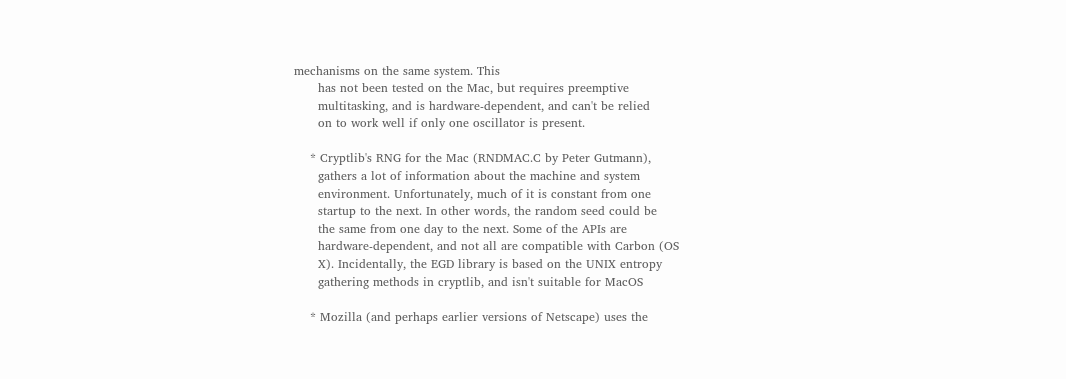mechanisms on the same system. This
      has not been tested on the Mac, but requires preemptive
      multitasking, and is hardware-dependent, and can't be relied
      on to work well if only one oscillator is present.

    * Cryptlib's RNG for the Mac (RNDMAC.C by Peter Gutmann),
      gathers a lot of information about the machine and system
      environment. Unfortunately, much of it is constant from one
      startup to the next. In other words, the random seed could be
      the same from one day to the next. Some of the APIs are
      hardware-dependent, and not all are compatible with Carbon (OS
      X). Incidentally, the EGD library is based on the UNIX entropy
      gathering methods in cryptlib, and isn't suitable for MacOS

    * Mozilla (and perhaps earlier versions of Netscape) uses the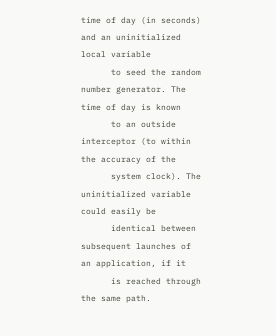time of day (in seconds) and an uninitialized local variable
      to seed the random number generator. The time of day is known
      to an outside interceptor (to within the accuracy of the
      system clock). The uninitialized variable could easily be
      identical between subsequent launches of an application, if it
      is reached through the same path.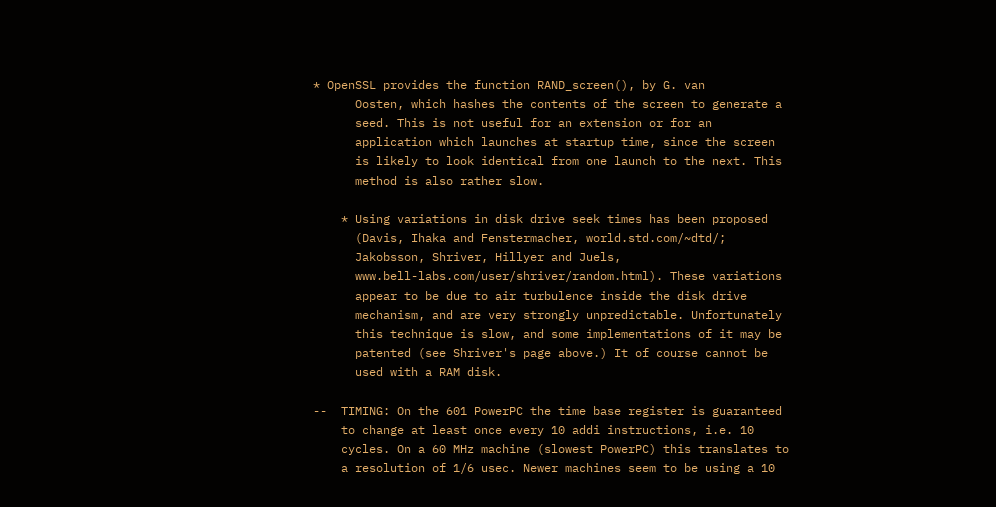* OpenSSL provides the function RAND_screen(), by G. van
      Oosten, which hashes the contents of the screen to generate a
      seed. This is not useful for an extension or for an
      application which launches at startup time, since the screen
      is likely to look identical from one launch to the next. This
      method is also rather slow.

    * Using variations in disk drive seek times has been proposed
      (Davis, Ihaka and Fenstermacher, world.std.com/~dtd/;
      Jakobsson, Shriver, Hillyer and Juels,
      www.bell-labs.com/user/shriver/random.html). These variations
      appear to be due to air turbulence inside the disk drive
      mechanism, and are very strongly unpredictable. Unfortunately
      this technique is slow, and some implementations of it may be
      patented (see Shriver's page above.) It of course cannot be
      used with a RAM disk.

--  TIMING: On the 601 PowerPC the time base register is guaranteed
    to change at least once every 10 addi instructions, i.e. 10
    cycles. On a 60 MHz machine (slowest PowerPC) this translates to
    a resolution of 1/6 usec. Newer machines seem to be using a 10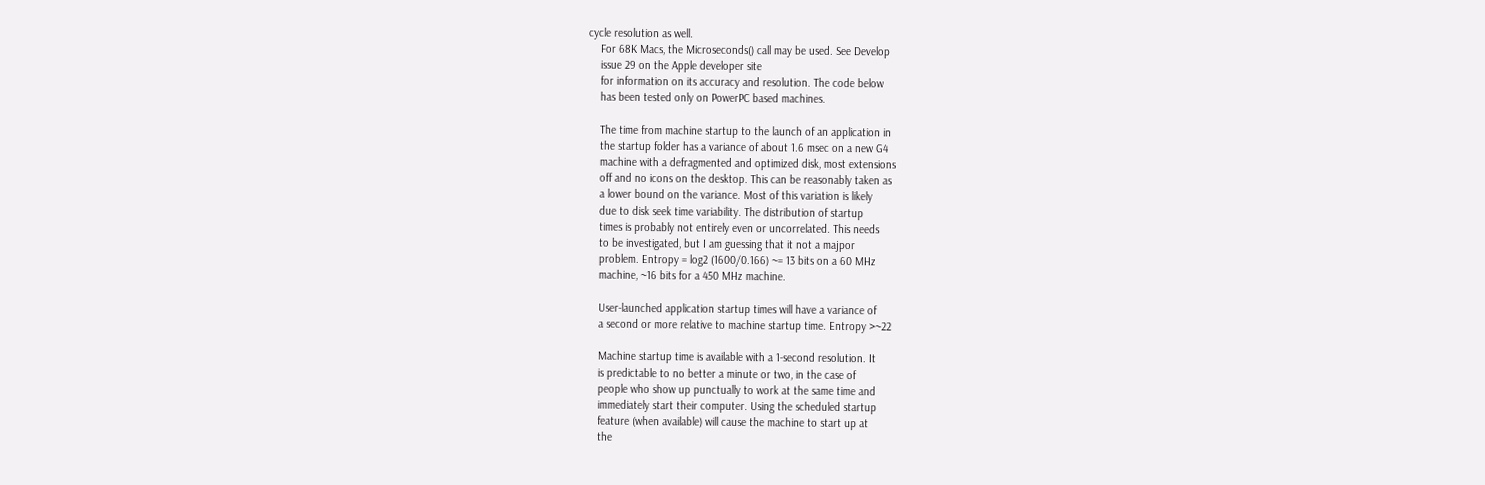cycle resolution as well.
    For 68K Macs, the Microseconds() call may be used. See Develop
    issue 29 on the Apple developer site
    for information on its accuracy and resolution. The code below
    has been tested only on PowerPC based machines.

    The time from machine startup to the launch of an application in
    the startup folder has a variance of about 1.6 msec on a new G4
    machine with a defragmented and optimized disk, most extensions
    off and no icons on the desktop. This can be reasonably taken as
    a lower bound on the variance. Most of this variation is likely
    due to disk seek time variability. The distribution of startup
    times is probably not entirely even or uncorrelated. This needs
    to be investigated, but I am guessing that it not a majpor
    problem. Entropy = log2 (1600/0.166) ~= 13 bits on a 60 MHz
    machine, ~16 bits for a 450 MHz machine.

    User-launched application startup times will have a variance of
    a second or more relative to machine startup time. Entropy >~22

    Machine startup time is available with a 1-second resolution. It
    is predictable to no better a minute or two, in the case of
    people who show up punctually to work at the same time and
    immediately start their computer. Using the scheduled startup
    feature (when available) will cause the machine to start up at
    the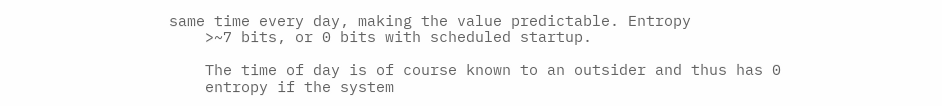same time every day, making the value predictable. Entropy
    >~7 bits, or 0 bits with scheduled startup.

    The time of day is of course known to an outsider and thus has 0
    entropy if the system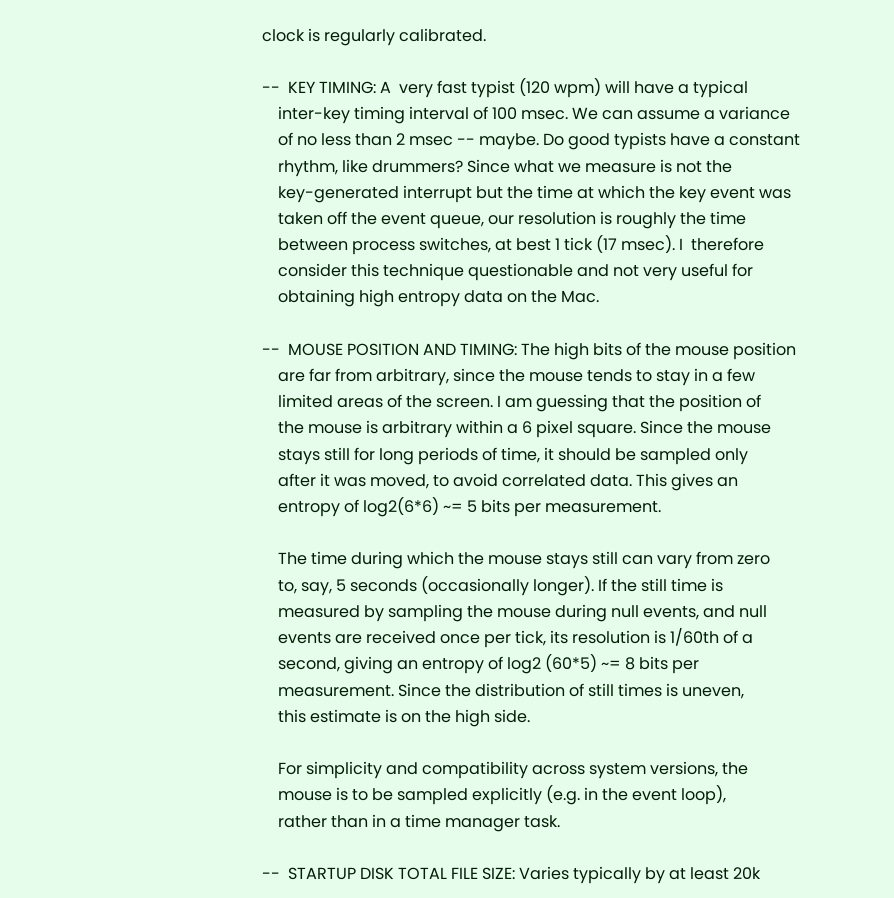clock is regularly calibrated.

--  KEY TIMING: A  very fast typist (120 wpm) will have a typical
    inter-key timing interval of 100 msec. We can assume a variance
    of no less than 2 msec -- maybe. Do good typists have a constant
    rhythm, like drummers? Since what we measure is not the
    key-generated interrupt but the time at which the key event was
    taken off the event queue, our resolution is roughly the time
    between process switches, at best 1 tick (17 msec). I  therefore
    consider this technique questionable and not very useful for
    obtaining high entropy data on the Mac.

--  MOUSE POSITION AND TIMING: The high bits of the mouse position
    are far from arbitrary, since the mouse tends to stay in a few
    limited areas of the screen. I am guessing that the position of
    the mouse is arbitrary within a 6 pixel square. Since the mouse
    stays still for long periods of time, it should be sampled only
    after it was moved, to avoid correlated data. This gives an
    entropy of log2(6*6) ~= 5 bits per measurement.

    The time during which the mouse stays still can vary from zero
    to, say, 5 seconds (occasionally longer). If the still time is
    measured by sampling the mouse during null events, and null
    events are received once per tick, its resolution is 1/60th of a
    second, giving an entropy of log2 (60*5) ~= 8 bits per
    measurement. Since the distribution of still times is uneven,
    this estimate is on the high side.

    For simplicity and compatibility across system versions, the
    mouse is to be sampled explicitly (e.g. in the event loop),
    rather than in a time manager task.

--  STARTUP DISK TOTAL FILE SIZE: Varies typically by at least 20k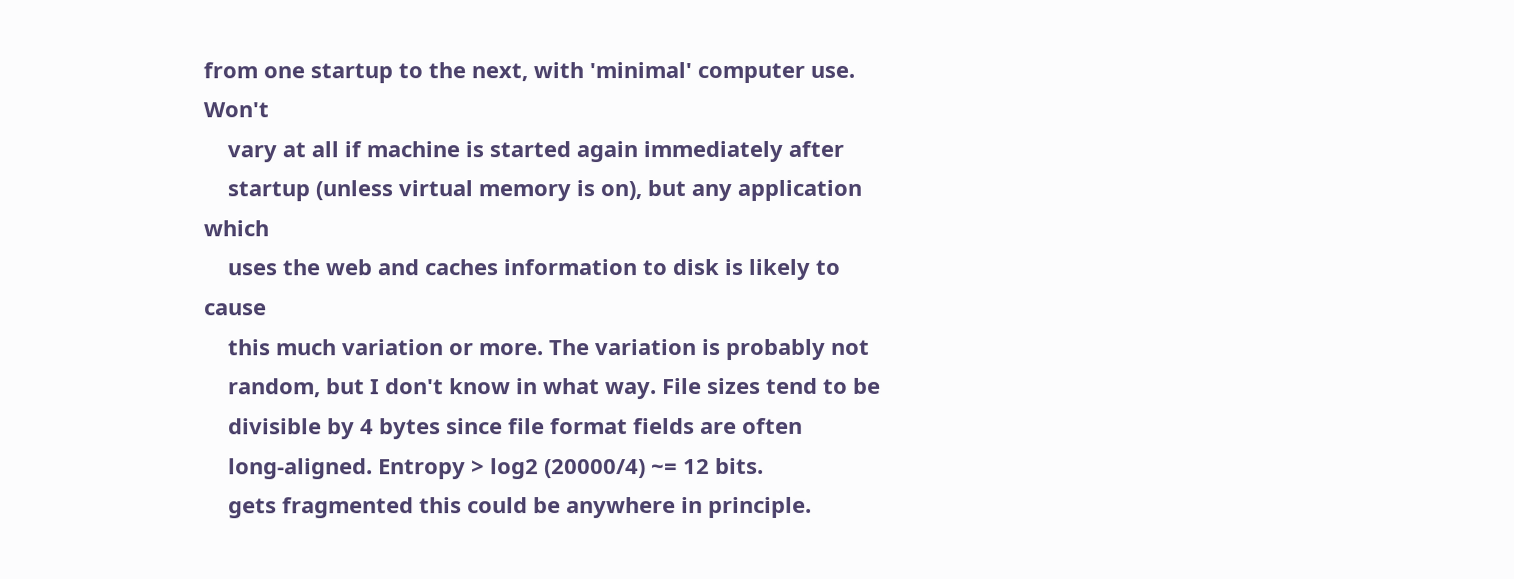from one startup to the next, with 'minimal' computer use. Won't
    vary at all if machine is started again immediately after
    startup (unless virtual memory is on), but any application which
    uses the web and caches information to disk is likely to cause
    this much variation or more. The variation is probably not
    random, but I don't know in what way. File sizes tend to be
    divisible by 4 bytes since file format fields are often
    long-aligned. Entropy > log2 (20000/4) ~= 12 bits.
    gets fragmented this could be anywhere in principle.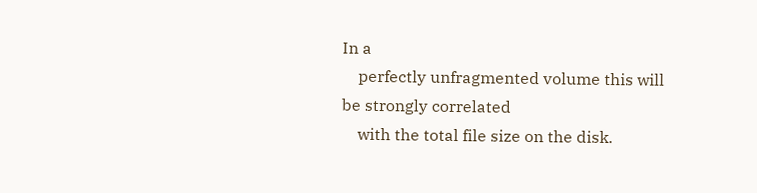In a
    perfectly unfragmented volume this will be strongly correlated
    with the total file size on the disk.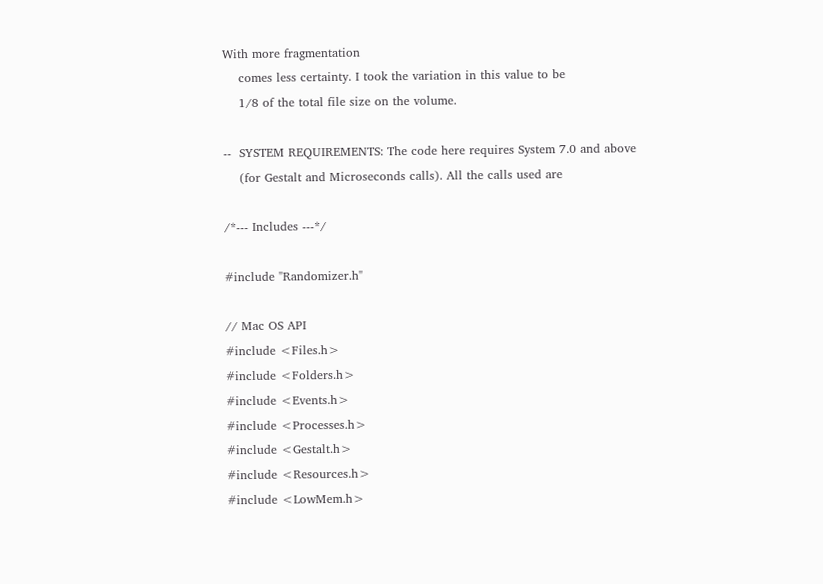With more fragmentation
    comes less certainty. I took the variation in this value to be
    1/8 of the total file size on the volume.

--  SYSTEM REQUIREMENTS: The code here requires System 7.0 and above
    (for Gestalt and Microseconds calls). All the calls used are

/*--- Includes ---*/

#include "Randomizer.h"

// Mac OS API
#include <Files.h>
#include <Folders.h>
#include <Events.h>
#include <Processes.h>
#include <Gestalt.h>
#include <Resources.h>
#include <LowMem.h>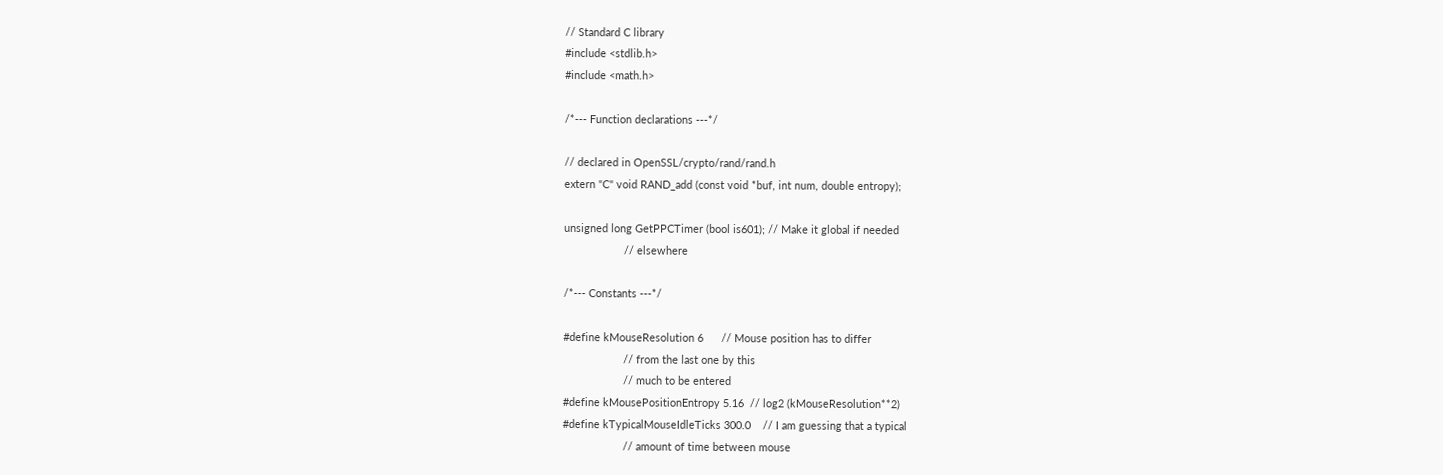// Standard C library
#include <stdlib.h>
#include <math.h>

/*--- Function declarations ---*/

// declared in OpenSSL/crypto/rand/rand.h
extern "C" void RAND_add (const void *buf, int num, double entropy);

unsigned long GetPPCTimer (bool is601); // Make it global if needed
                    // elsewhere

/*--- Constants ---*/

#define kMouseResolution 6      // Mouse position has to differ
                    // from the last one by this
                    // much to be entered
#define kMousePositionEntropy 5.16  // log2 (kMouseResolution**2)
#define kTypicalMouseIdleTicks 300.0    // I am guessing that a typical
                    // amount of time between mouse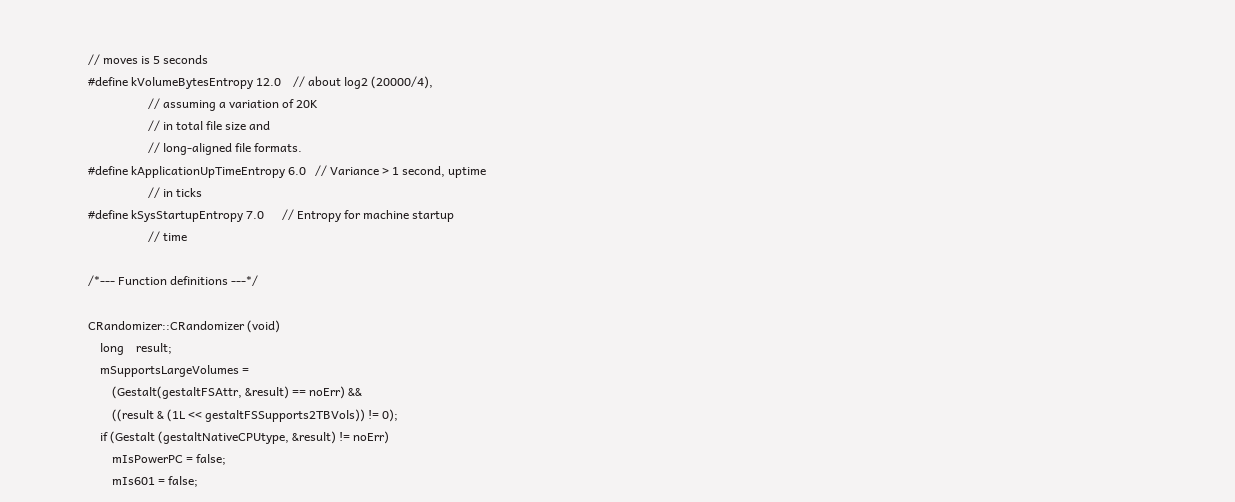// moves is 5 seconds
#define kVolumeBytesEntropy 12.0    // about log2 (20000/4),
                    // assuming a variation of 20K
                    // in total file size and
                    // long-aligned file formats.
#define kApplicationUpTimeEntropy 6.0   // Variance > 1 second, uptime
                    // in ticks
#define kSysStartupEntropy 7.0      // Entropy for machine startup
                    // time

/*--- Function definitions ---*/

CRandomizer::CRandomizer (void)
    long    result;
    mSupportsLargeVolumes =
        (Gestalt(gestaltFSAttr, &result) == noErr) &&
        ((result & (1L << gestaltFSSupports2TBVols)) != 0);
    if (Gestalt (gestaltNativeCPUtype, &result) != noErr)
        mIsPowerPC = false;
        mIs601 = false;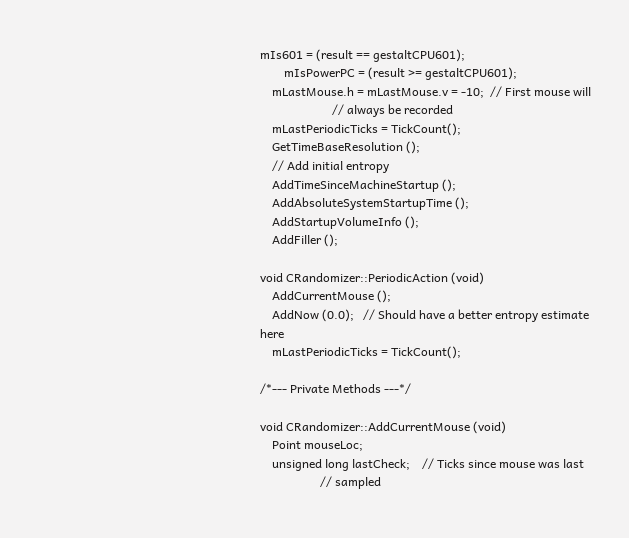mIs601 = (result == gestaltCPU601);
        mIsPowerPC = (result >= gestaltCPU601);
    mLastMouse.h = mLastMouse.v = -10;  // First mouse will
                        // always be recorded
    mLastPeriodicTicks = TickCount();
    GetTimeBaseResolution ();
    // Add initial entropy
    AddTimeSinceMachineStartup ();
    AddAbsoluteSystemStartupTime ();
    AddStartupVolumeInfo ();
    AddFiller ();

void CRandomizer::PeriodicAction (void)
    AddCurrentMouse ();
    AddNow (0.0);   // Should have a better entropy estimate here
    mLastPeriodicTicks = TickCount();

/*--- Private Methods ---*/

void CRandomizer::AddCurrentMouse (void)
    Point mouseLoc;
    unsigned long lastCheck;    // Ticks since mouse was last
                    // sampled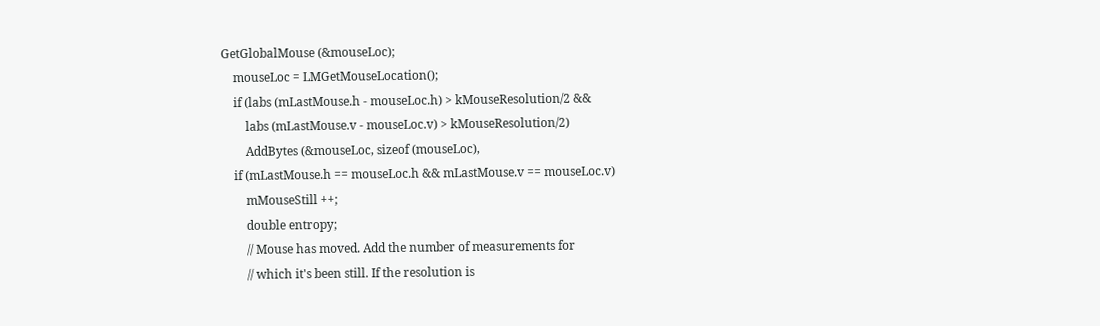GetGlobalMouse (&mouseLoc);
    mouseLoc = LMGetMouseLocation();
    if (labs (mLastMouse.h - mouseLoc.h) > kMouseResolution/2 &&
        labs (mLastMouse.v - mouseLoc.v) > kMouseResolution/2)
        AddBytes (&mouseLoc, sizeof (mouseLoc),
    if (mLastMouse.h == mouseLoc.h && mLastMouse.v == mouseLoc.v)
        mMouseStill ++;
        double entropy;
        // Mouse has moved. Add the number of measurements for
        // which it's been still. If the resolution is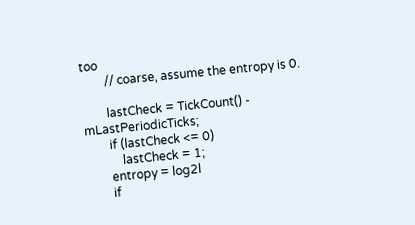too
        // coarse, assume the entropy is 0.

        lastCheck = TickCount() - mLastPeriodicTicks;
        if (lastCheck <= 0)
            lastCheck = 1;
        entropy = log2l
        if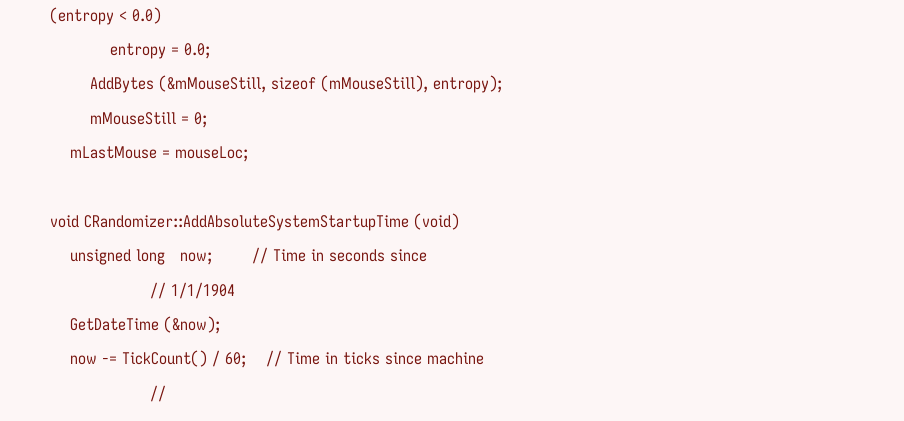(entropy < 0.0)
            entropy = 0.0;
        AddBytes (&mMouseStill, sizeof (mMouseStill), entropy);
        mMouseStill = 0;
    mLastMouse = mouseLoc;

void CRandomizer::AddAbsoluteSystemStartupTime (void)
    unsigned long   now;        // Time in seconds since
                    // 1/1/1904
    GetDateTime (&now);
    now -= TickCount() / 60;    // Time in ticks since machine
                    //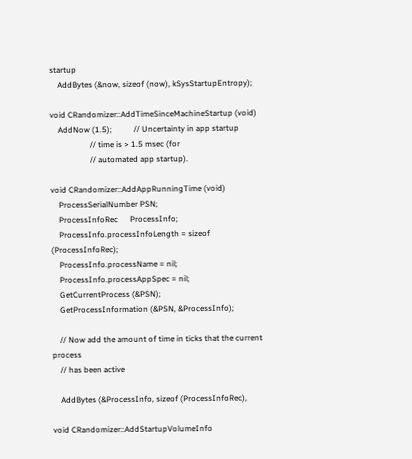startup
    AddBytes (&now, sizeof (now), kSysStartupEntropy);

void CRandomizer::AddTimeSinceMachineStartup (void)
    AddNow (1.5);           // Uncertainty in app startup
                    // time is > 1.5 msec (for
                    // automated app startup).

void CRandomizer::AddAppRunningTime (void)
    ProcessSerialNumber PSN;
    ProcessInfoRec      ProcessInfo;
    ProcessInfo.processInfoLength = sizeof (ProcessInfoRec);
    ProcessInfo.processName = nil;
    ProcessInfo.processAppSpec = nil;
    GetCurrentProcess (&PSN);
    GetProcessInformation (&PSN, &ProcessInfo);

    // Now add the amount of time in ticks that the current process
    // has been active

    AddBytes (&ProcessInfo, sizeof (ProcessInfoRec),

void CRandomizer::AddStartupVolumeInfo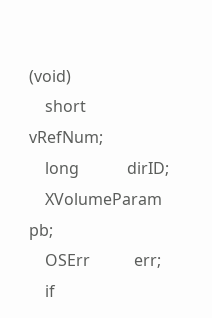(void)
    short           vRefNum;
    long            dirID;
    XVolumeParam    pb;
    OSErr           err;
    if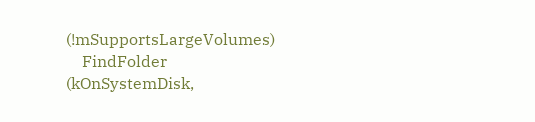(!mSupportsLargeVolumes)
    FindFolder (kOnSystemDisk,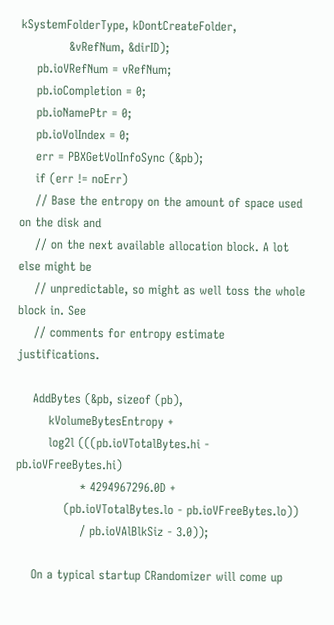kSystemFolderType, kDontCreateFolder,
            &vRefNum, &dirID);
    pb.ioVRefNum = vRefNum;
    pb.ioCompletion = 0;
    pb.ioNamePtr = 0;
    pb.ioVolIndex = 0;
    err = PBXGetVolInfoSync (&pb);
    if (err != noErr)
    // Base the entropy on the amount of space used on the disk and
    // on the next available allocation block. A lot else might be
    // unpredictable, so might as well toss the whole block in. See
    // comments for entropy estimate justifications.

    AddBytes (&pb, sizeof (pb),
        kVolumeBytesEntropy +
        log2l (((pb.ioVTotalBytes.hi - pb.ioVFreeBytes.hi)
                * 4294967296.0D +
            (pb.ioVTotalBytes.lo - pb.ioVFreeBytes.lo))
                / pb.ioVAlBlkSiz - 3.0));

    On a typical startup CRandomizer will come up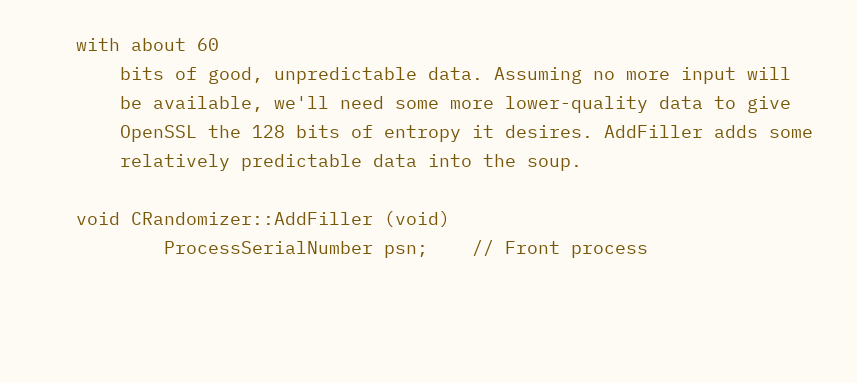with about 60
    bits of good, unpredictable data. Assuming no more input will
    be available, we'll need some more lower-quality data to give
    OpenSSL the 128 bits of entropy it desires. AddFiller adds some
    relatively predictable data into the soup.

void CRandomizer::AddFiller (void)
        ProcessSerialNumber psn;    // Front process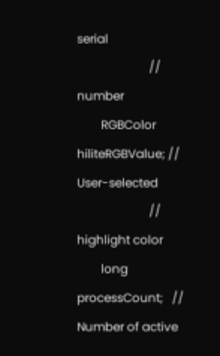serial
                        // number
        RGBColor    hiliteRGBValue; // User-selected
                        // highlight color
        long        processCount;   // Number of active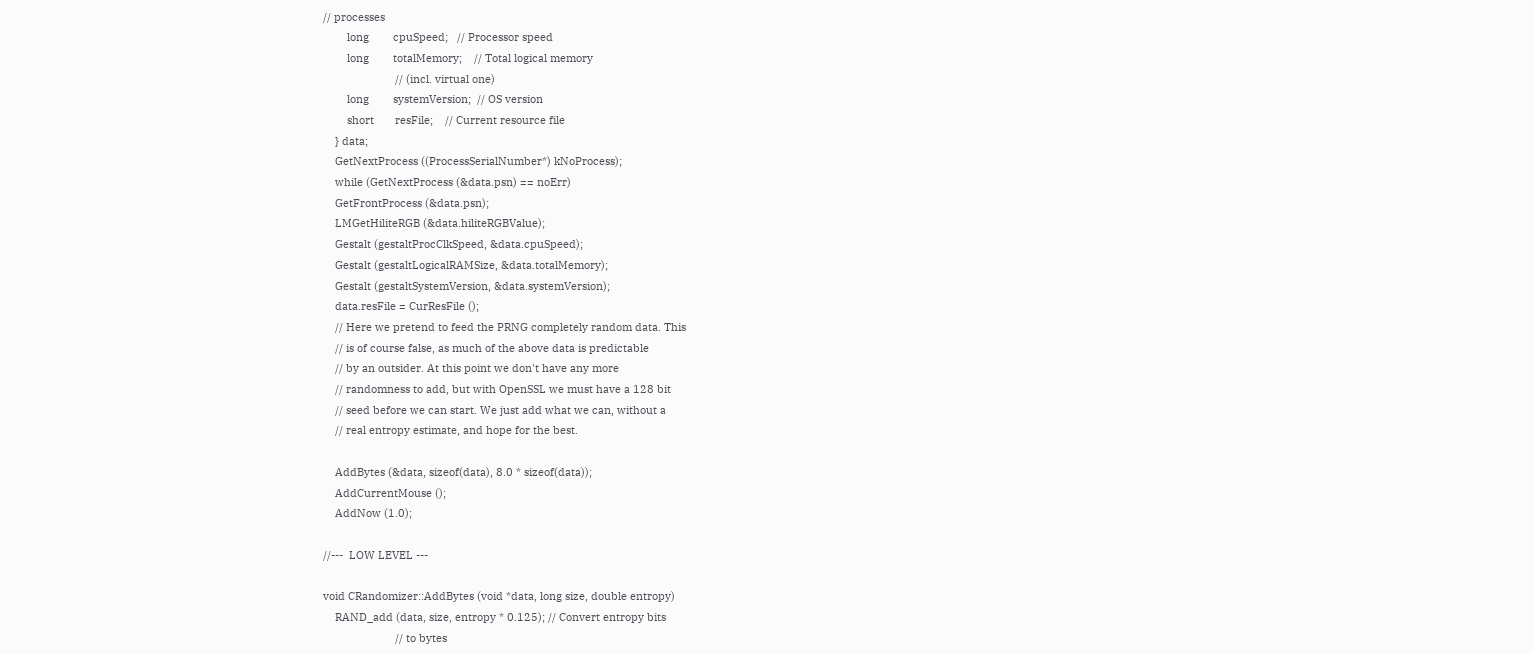// processes
        long        cpuSpeed;   // Processor speed
        long        totalMemory;    // Total logical memory
                        // (incl. virtual one)
        long        systemVersion;  // OS version
        short       resFile;    // Current resource file
    } data;
    GetNextProcess ((ProcessSerialNumber*) kNoProcess);
    while (GetNextProcess (&data.psn) == noErr)
    GetFrontProcess (&data.psn);
    LMGetHiliteRGB (&data.hiliteRGBValue);
    Gestalt (gestaltProcClkSpeed, &data.cpuSpeed);
    Gestalt (gestaltLogicalRAMSize, &data.totalMemory);
    Gestalt (gestaltSystemVersion, &data.systemVersion);
    data.resFile = CurResFile ();
    // Here we pretend to feed the PRNG completely random data. This
    // is of course false, as much of the above data is predictable
    // by an outsider. At this point we don't have any more
    // randomness to add, but with OpenSSL we must have a 128 bit
    // seed before we can start. We just add what we can, without a
    // real entropy estimate, and hope for the best.

    AddBytes (&data, sizeof(data), 8.0 * sizeof(data));
    AddCurrentMouse ();
    AddNow (1.0);

//---  LOW LEVEL ---

void CRandomizer::AddBytes (void *data, long size, double entropy)
    RAND_add (data, size, entropy * 0.125); // Convert entropy bits
                        // to bytes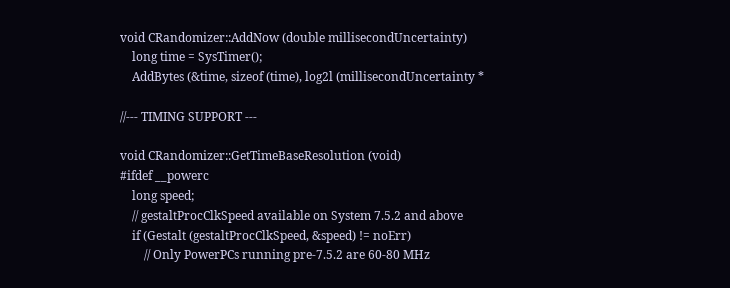void CRandomizer::AddNow (double millisecondUncertainty)
    long time = SysTimer();
    AddBytes (&time, sizeof (time), log2l (millisecondUncertainty *

//--- TIMING SUPPORT ---

void CRandomizer::GetTimeBaseResolution (void)
#ifdef __powerc
    long speed;
    // gestaltProcClkSpeed available on System 7.5.2 and above
    if (Gestalt (gestaltProcClkSpeed, &speed) != noErr)
        // Only PowerPCs running pre-7.5.2 are 60-80 MHz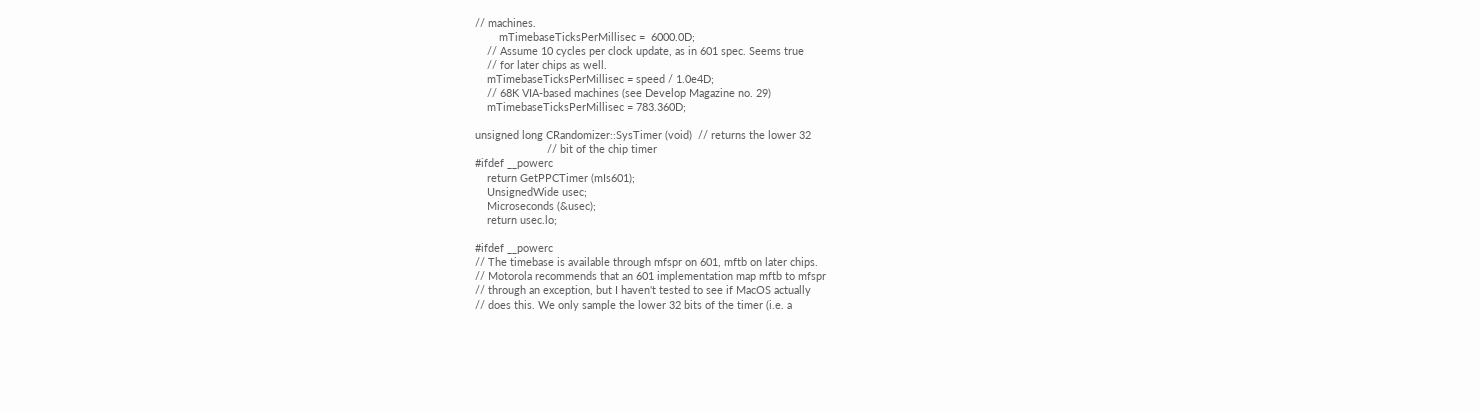// machines.
        mTimebaseTicksPerMillisec =  6000.0D;
    // Assume 10 cycles per clock update, as in 601 spec. Seems true
    // for later chips as well.
    mTimebaseTicksPerMillisec = speed / 1.0e4D;
    // 68K VIA-based machines (see Develop Magazine no. 29)
    mTimebaseTicksPerMillisec = 783.360D;

unsigned long CRandomizer::SysTimer (void)  // returns the lower 32
                        // bit of the chip timer
#ifdef __powerc
    return GetPPCTimer (mIs601);
    UnsignedWide usec;
    Microseconds (&usec);
    return usec.lo;

#ifdef __powerc
// The timebase is available through mfspr on 601, mftb on later chips.
// Motorola recommends that an 601 implementation map mftb to mfspr
// through an exception, but I haven't tested to see if MacOS actually
// does this. We only sample the lower 32 bits of the timer (i.e. a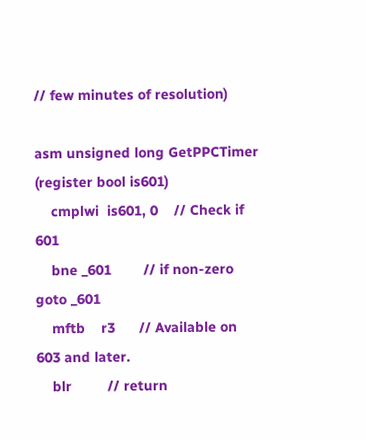// few minutes of resolution)

asm unsigned long GetPPCTimer (register bool is601)
    cmplwi  is601, 0    // Check if 601
    bne _601        // if non-zero goto _601
    mftb    r3      // Available on 603 and later.
    blr         // return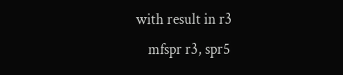with result in r3
    mfspr r3, spr5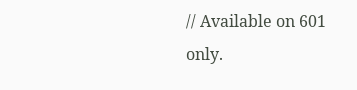// Available on 601 only.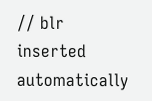// blr inserted automatically